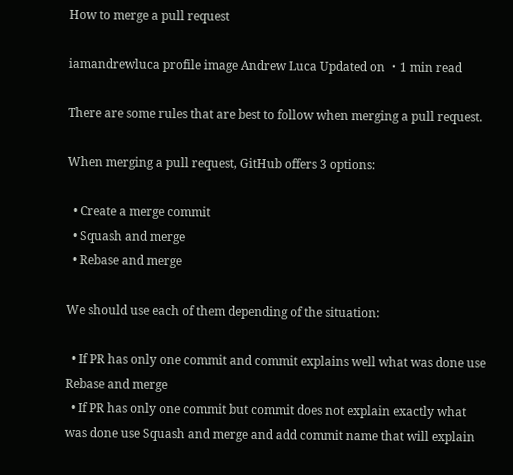How to merge a pull request

iamandrewluca profile image Andrew Luca Updated on ・1 min read

There are some rules that are best to follow when merging a pull request.

When merging a pull request, GitHub offers 3 options:

  • Create a merge commit
  • Squash and merge
  • Rebase and merge

We should use each of them depending of the situation:

  • If PR has only one commit and commit explains well what was done use Rebase and merge
  • If PR has only one commit but commit does not explain exactly what was done use Squash and merge and add commit name that will explain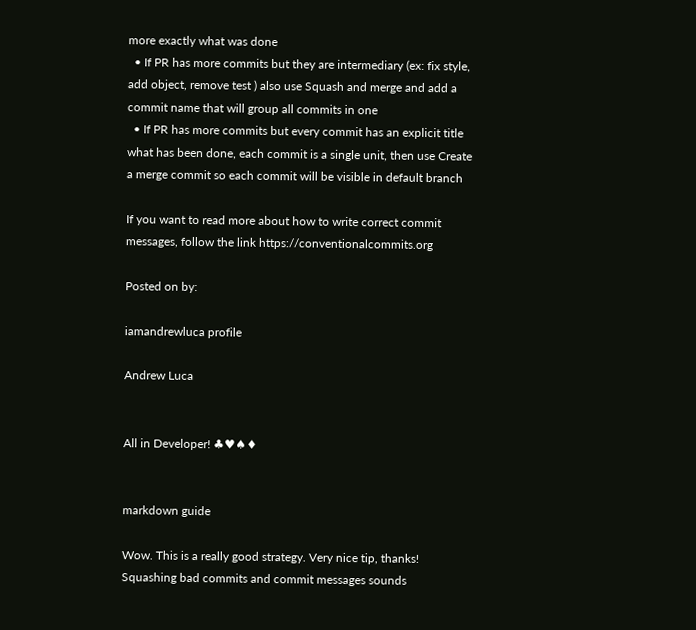more exactly what was done
  • If PR has more commits but they are intermediary (ex: fix style, add object, remove test ) also use Squash and merge and add a commit name that will group all commits in one
  • If PR has more commits but every commit has an explicit title what has been done, each commit is a single unit, then use Create a merge commit so each commit will be visible in default branch

If you want to read more about how to write correct commit messages, follow the link https://conventionalcommits.org

Posted on by:

iamandrewluca profile

Andrew Luca


All in Developer! ♣♥♠♦


markdown guide

Wow. This is a really good strategy. Very nice tip, thanks! Squashing bad commits and commit messages sounds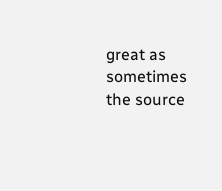great as sometimes the source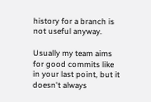history for a branch is not useful anyway.

Usually my team aims for good commits like in your last point, but it doesn't always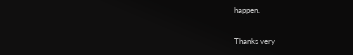happen.


Thanks very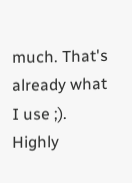much. That's already what I use ;). Highly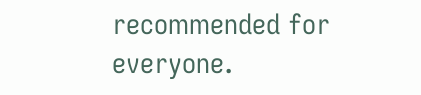recommended for everyone.